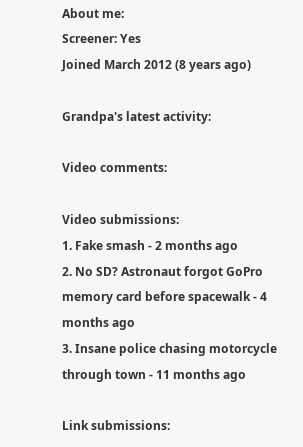About me:
Screener: Yes
Joined March 2012 (8 years ago)

Grandpa's latest activity:

Video comments:

Video submissions:
1. Fake smash - 2 months ago
2. No SD? Astronaut forgot GoPro memory card before spacewalk - 4 months ago
3. Insane police chasing motorcycle through town - 11 months ago

Link submissions: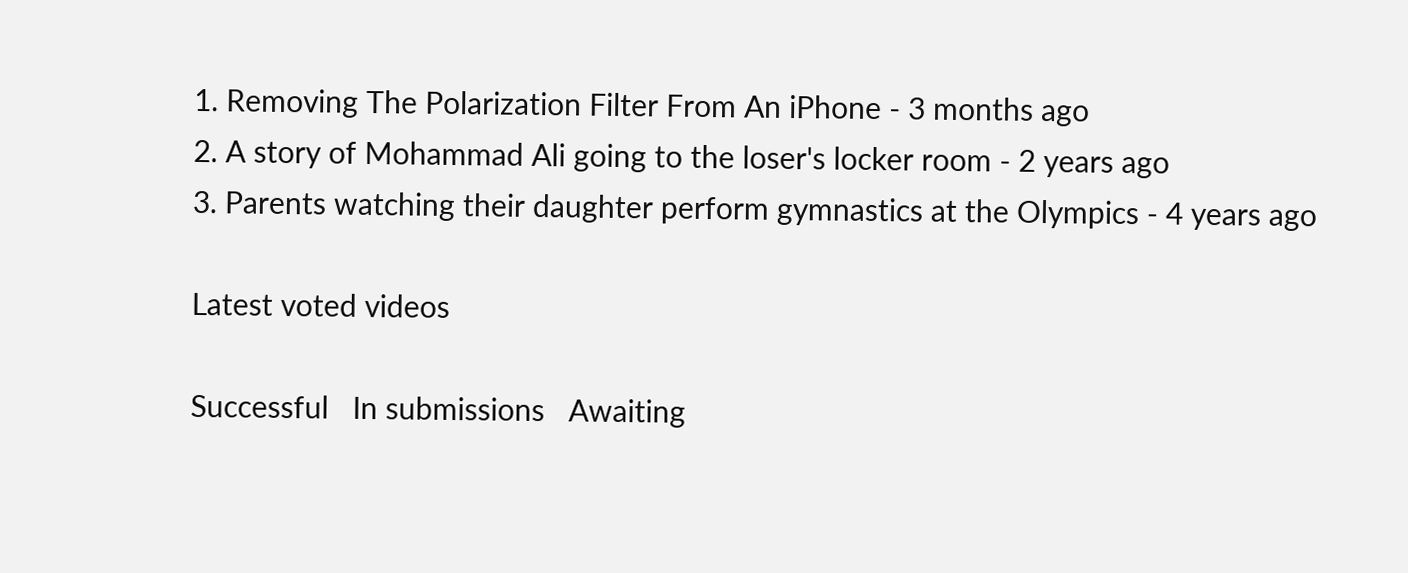1. Removing The Polarization Filter From An iPhone - 3 months ago
2. A story of Mohammad Ali going to the loser's locker room - 2 years ago
3. Parents watching their daughter perform gymnastics at the Olympics - 4 years ago

Latest voted videos

Successful   In submissions   Awaiting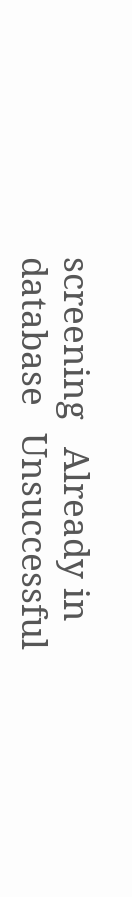screening   Already in database   Unsuccessful